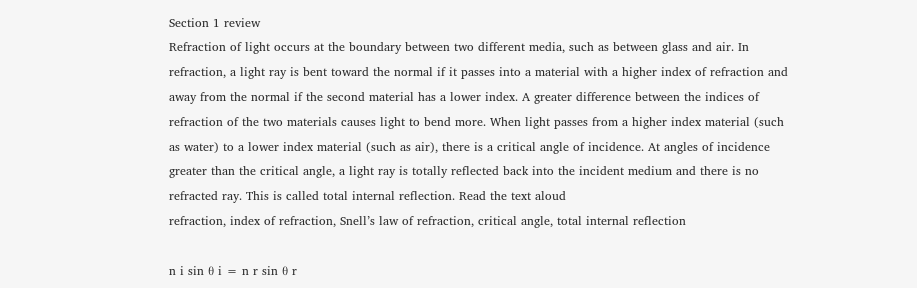Section 1 review
Refraction of light occurs at the boundary between two different media, such as between glass and air. In refraction, a light ray is bent toward the normal if it passes into a material with a higher index of refraction and away from the normal if the second material has a lower index. A greater difference between the indices of refraction of the two materials causes light to bend more. When light passes from a higher index material (such as water) to a lower index material (such as air), there is a critical angle of incidence. At angles of incidence greater than the critical angle, a light ray is totally reflected back into the incident medium and there is no refracted ray. This is called total internal reflection. Read the text aloud
refraction, index of refraction, Snell’s law of refraction, critical angle, total internal reflection

n i sin θ i = n r sin θ r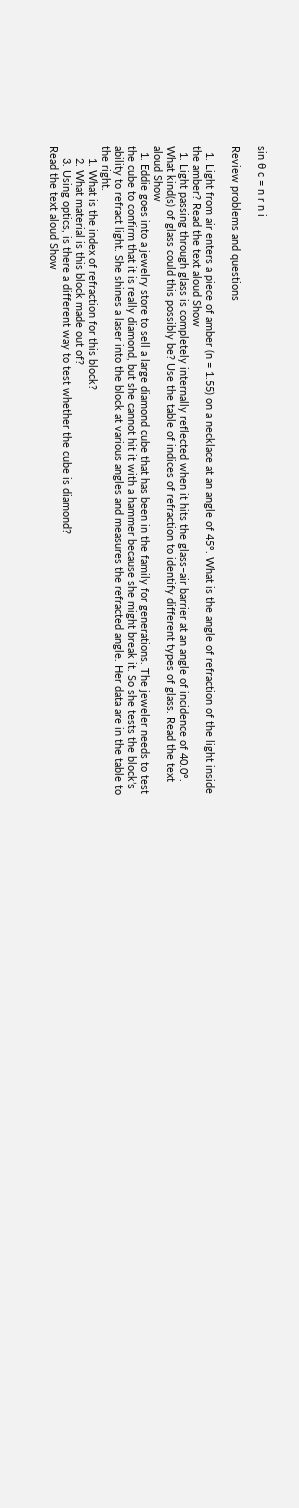sin θ c = n r n i

Review problems and questions

  1. Light from air enters a piece of amber (n = 1.55) on a necklace at an angle of 45°. What is the angle of refraction of the light inside the amber? Read the text aloud Show
  1. Light passing through glass is completely internally reflected when it hits the glass–air barrier at an angle of incidence of 40.0°. What kind(s) of glass could this possibly be? Use the table of indices of refraction to identify different types of glass. Read the text aloud Show
  1. Eddie goes into a jewelry store to sell a large diamond cube that has been in the family for generations. The jeweler needs to test the cube to confirm that it is really diamond, but she cannot hit it with a hammer because she might break it. So she tests the block’s ability to refract light. She shines a laser into the block at various angles and measures the refracted angle. Her data are in the table to the right.
    1. What is the index of refraction for this block?
    2. What material is this block made out of?
    3. Using optics, is there a different way to test whether the cube is diamond?
Read the text aloud Show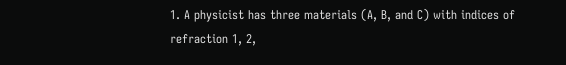1. A physicist has three materials (A, B, and C) with indices of refraction 1, 2,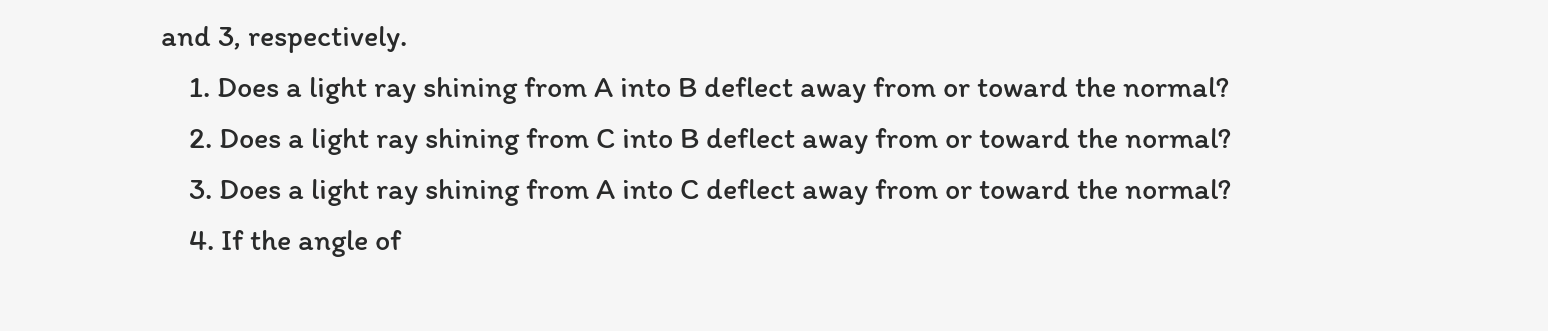and 3, respectively.
    1. Does a light ray shining from A into B deflect away from or toward the normal?
    2. Does a light ray shining from C into B deflect away from or toward the normal?
    3. Does a light ray shining from A into C deflect away from or toward the normal?
    4. If the angle of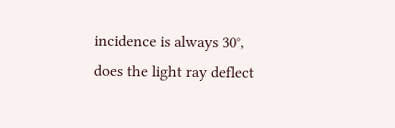incidence is always 30°, does the light ray deflect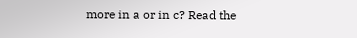more in a or in c? Read the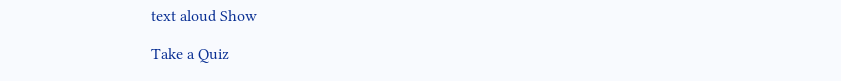text aloud Show

Take a Quiz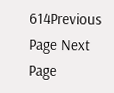614Previous Page Next Page